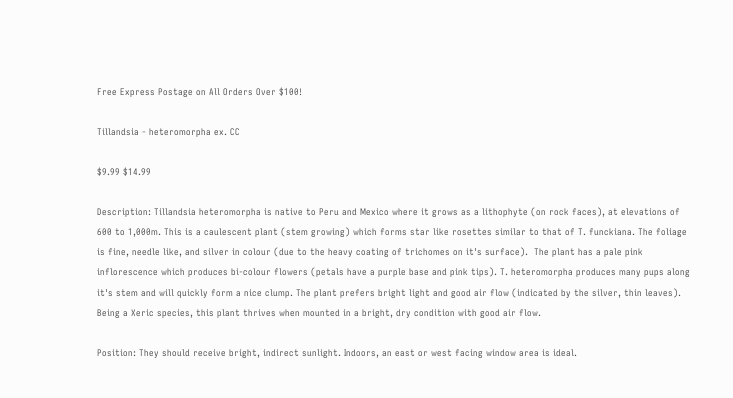Free Express Postage on All Orders Over $100!

Tillandsia - heteromorpha ex. CC

$9.99 $14.99

Description: Tillandsia heteromorpha is native to Peru and Mexico where it grows as a lithophyte (on rock faces), at elevations of 600 to 1,000m. This is a caulescent plant (stem growing) which forms star like rosettes similar to that of T. funckiana. The foliage is fine, needle like, and silver in colour (due to the heavy coating of trichomes on it's surface).  The plant has a pale pink inflorescence which produces bi-colour flowers (petals have a purple base and pink tips). T. heteromorpha produces many pups along it's stem and will quickly form a nice clump. The plant prefers bright light and good air flow (indicated by the silver, thin leaves). Being a Xeric species, this plant thrives when mounted in a bright, dry condition with good air flow.

Position: They should receive bright, indirect sunlight. Indoors, an east or west facing window area is ideal.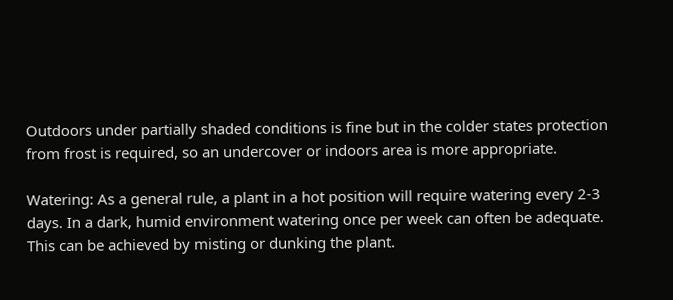Outdoors under partially shaded conditions is fine but in the colder states protection from frost is required, so an undercover or indoors area is more appropriate.

Watering: As a general rule, a plant in a hot position will require watering every 2-3 days. In a dark, humid environment watering once per week can often be adequate. This can be achieved by misting or dunking the plant.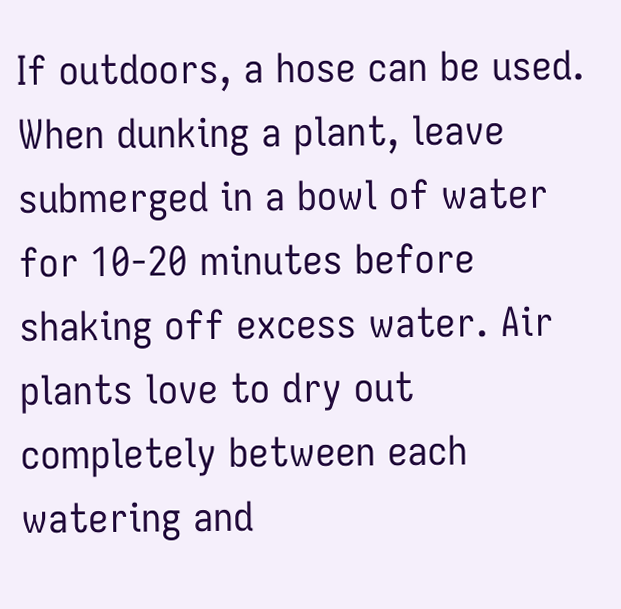If outdoors, a hose can be used. When dunking a plant, leave submerged in a bowl of water for 10-20 minutes before shaking off excess water. Air plants love to dry out completely between each watering and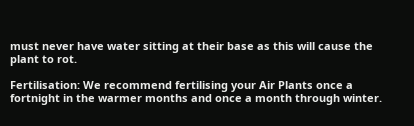must never have water sitting at their base as this will cause the plant to rot.

Fertilisation: We recommend fertilising your Air Plants once a fortnight in the warmer months and once a month through winter.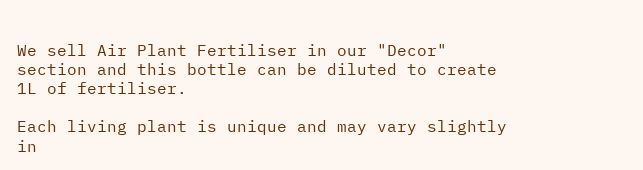We sell Air Plant Fertiliser in our "Decor" section and this bottle can be diluted to create 1L of fertiliser.

Each living plant is unique and may vary slightly in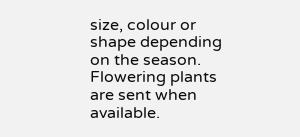size, colour or shape depending on the season. Flowering plants are sent when available.